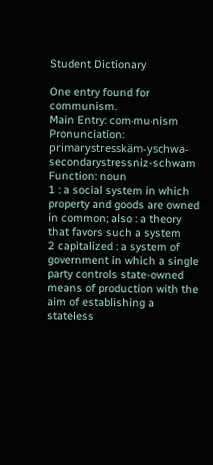Student Dictionary

One entry found for communism.
Main Entry: com·mu·nism
Pronunciation: primarystresskäm-yschwa-secondarystressniz-schwam
Function: noun
1 : a social system in which property and goods are owned in common; also : a theory that favors such a system
2 capitalized : a system of government in which a single party controls state-owned means of production with the aim of establishing a stateless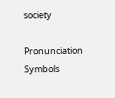society

Pronunciation Symbols